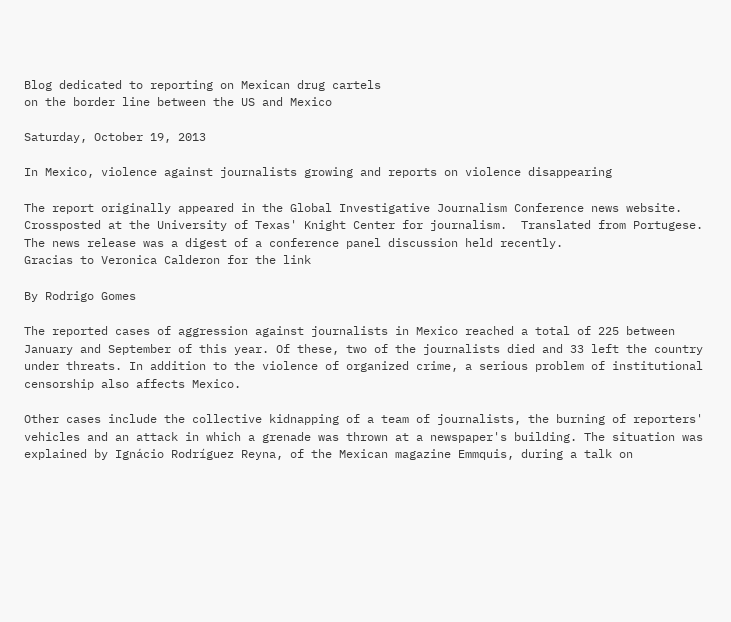Blog dedicated to reporting on Mexican drug cartels
on the border line between the US and Mexico

Saturday, October 19, 2013

In Mexico, violence against journalists growing and reports on violence disappearing

The report originally appeared in the Global Investigative Journalism Conference news website.  Crossposted at the University of Texas' Knight Center for journalism.  Translated from Portugese.  The news release was a digest of a conference panel discussion held recently.
Gracias to Veronica Calderon for the link

By Rodrigo Gomes

The reported cases of aggression against journalists in Mexico reached a total of 225 between January and September of this year. Of these, two of the journalists died and 33 left the country under threats. In addition to the violence of organized crime, a serious problem of institutional censorship also affects Mexico.

Other cases include the collective kidnapping of a team of journalists, the burning of reporters' vehicles and an attack in which a grenade was thrown at a newspaper's building. The situation was explained by Ignácio Rodríguez Reyna, of the Mexican magazine Emmquis, during a talk on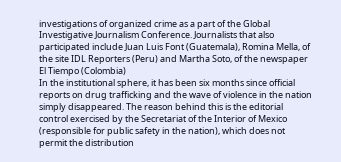investigations of organized crime as a part of the Global Investigative Journalism Conference. Journalists that also participated include Juan Luis Font (Guatemala), Romina Mella, of the site IDL Reporters (Peru) and Martha Soto, of the newspaper El Tiempo (Colombia)
In the institutional sphere, it has been six months since official reports on drug trafficking and the wave of violence in the nation simply disappeared. The reason behind this is the editorial control exercised by the Secretariat of the Interior of Mexico (responsible for public safety in the nation), which does not permit the distribution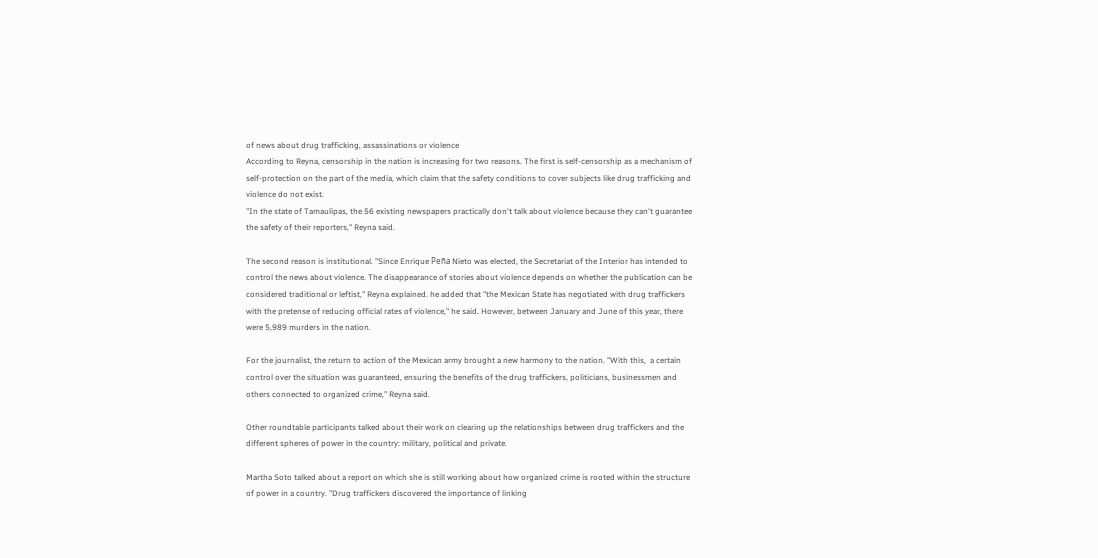of news about drug trafficking, assassinations or violence
According to Reyna, censorship in the nation is increasing for two reasons. The first is self-censorship as a mechanism of self-protection on the part of the media, which claim that the safety conditions to cover subjects like drug trafficking and violence do not exist.
"In the state of Tamaulipas, the 56 existing newspapers practically don't talk about violence because they can't guarantee the safety of their reporters," Reyna said.

The second reason is institutional. "Since Enrique Peña Nieto was elected, the Secretariat of the Interior has intended to control the news about violence. The disappearance of stories about violence depends on whether the publication can be considered traditional or leftist," Reyna explained. he added that "the Mexican State has negotiated with drug traffickers with the pretense of reducing official rates of violence," he said. However, between January and June of this year, there were 5,989 murders in the nation.

For the journalist, the return to action of the Mexican army brought a new harmony to the nation. "With this,  a certain control over the situation was guaranteed, ensuring the benefits of the drug traffickers, politicians, businessmen and others connected to organized crime," Reyna said.

Other roundtable participants talked about their work on clearing up the relationships between drug traffickers and the different spheres of power in the country: military, political and private.

Martha Soto talked about a report on which she is still working about how organized crime is rooted within the structure of power in a country. "Drug traffickers discovered the importance of linking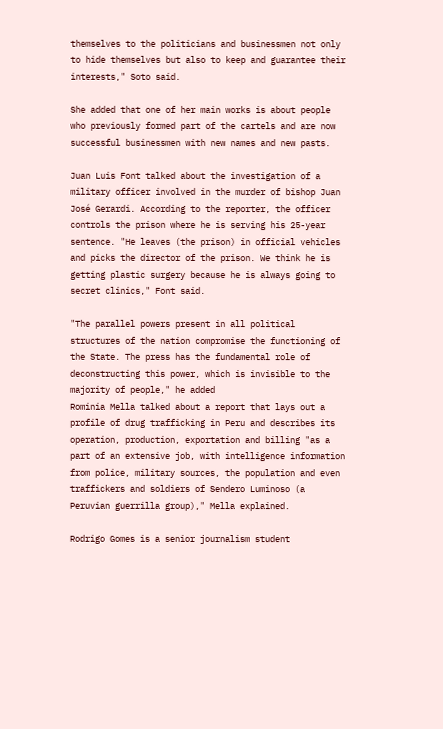themselves to the politicians and businessmen not only to hide themselves but also to keep and guarantee their interests," Soto said.

She added that one of her main works is about people who previously formed part of the cartels and are now successful businessmen with new names and new pasts.

Juan Luis Font talked about the investigation of a military officer involved in the murder of bishop Juan José Gerardi. According to the reporter, the officer controls the prison where he is serving his 25-year sentence. "He leaves (the prison) in official vehicles and picks the director of the prison. We think he is getting plastic surgery because he is always going to secret clinics," Font said.

"The parallel powers present in all political structures of the nation compromise the functioning of the State. The press has the fundamental role of deconstructing this power, which is invisible to the majority of people," he added
Rominia Mella talked about a report that lays out a profile of drug trafficking in Peru and describes its operation, production, exportation and billing "as a part of an extensive job, with intelligence information from police, military sources, the population and even traffickers and soldiers of Sendero Luminoso (a Peruvian guerrilla group)," Mella explained.

Rodrigo Gomes is a senior journalism student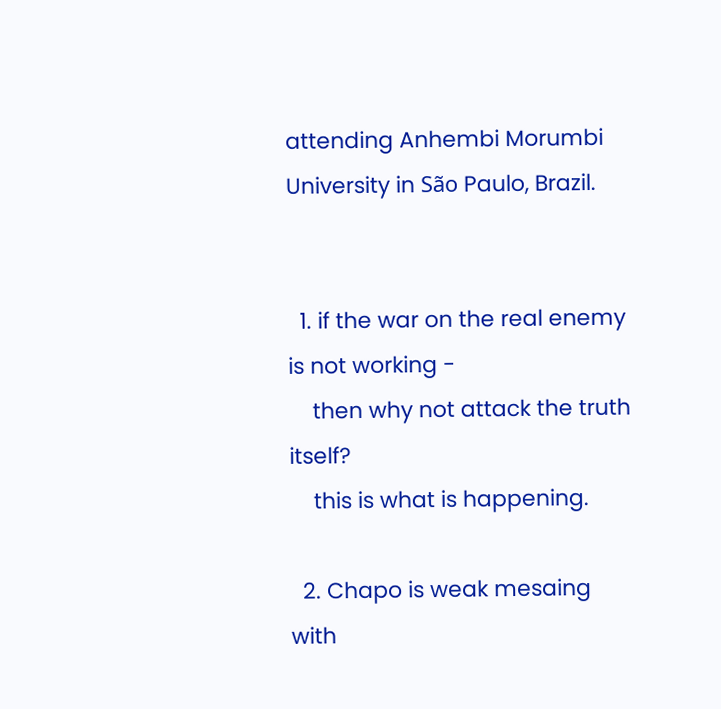attending Anhembi Morumbi University in São Paulo, Brazil.


  1. if the war on the real enemy is not working -
    then why not attack the truth itself?
    this is what is happening.

  2. Chapo is weak mesaing with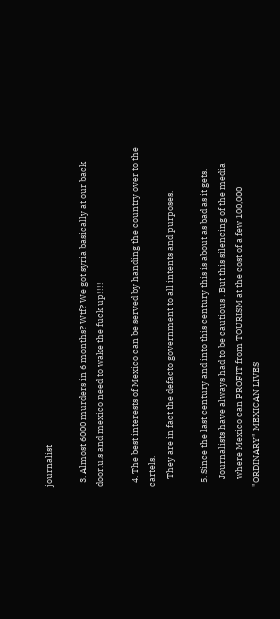journalist

  3. Almost 6000 murders in 6 months? Wtf? We got syria basically at our back door.u.s and mexico need to wake the fuck up!!!!

  4. The best interests of Mexico can be served by handing the country over to the cartels.
    They are in fact the defacto government to all intents and purposes.

  5. Since the last century and into this century this is about as bad as it gets.
    Journalists have always had to be cautious . But this silencing of the media
    where Mexico can PROFIT from TOURISM at the cost of a few 100,000 "ORDINARY" MEXICAN LIVES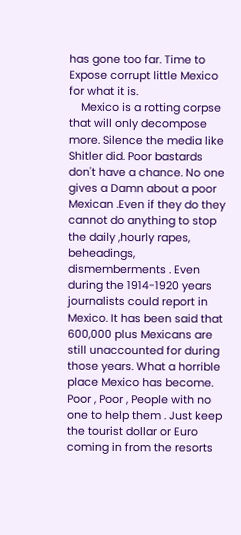has gone too far. Time to Expose corrupt little Mexico for what it is.
    Mexico is a rotting corpse that will only decompose more. Silence the media like Shitler did. Poor bastards don't have a chance. No one gives a Damn about a poor Mexican .Even if they do they cannot do anything to stop the daily ,hourly rapes, beheadings, dismemberments . Even during the 1914-1920 years journalists could report in Mexico. It has been said that 600,000 plus Mexicans are still unaccounted for during those years. What a horrible place Mexico has become. Poor , Poor , People with no one to help them . Just keep the tourist dollar or Euro coming in from the resorts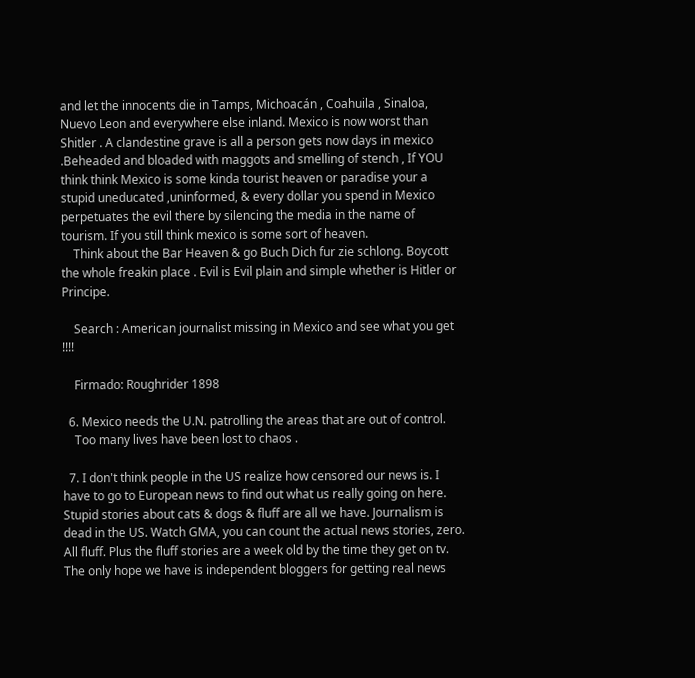and let the innocents die in Tamps, Michoacán , Coahuila , Sinaloa, Nuevo Leon and everywhere else inland. Mexico is now worst than Shitler . A clandestine grave is all a person gets now days in mexico .Beheaded and bloaded with maggots and smelling of stench , If YOU think think Mexico is some kinda tourist heaven or paradise your a stupid uneducated ,uninformed, & every dollar you spend in Mexico perpetuates the evil there by silencing the media in the name of tourism. If you still think mexico is some sort of heaven.
    Think about the Bar Heaven & go Buch Dich fur zie schlong. Boycott the whole freakin place . Evil is Evil plain and simple whether is Hitler or Principe.

    Search : American journalist missing in Mexico and see what you get !!!!

    Firmado: Roughrider 1898

  6. Mexico needs the U.N. patrolling the areas that are out of control.
    Too many lives have been lost to chaos .

  7. I don't think people in the US realize how censored our news is. I have to go to European news to find out what us really going on here. Stupid stories about cats & dogs & fluff are all we have. Journalism is dead in the US. Watch GMA, you can count the actual news stories, zero. All fluff. Plus the fluff stories are a week old by the time they get on tv. The only hope we have is independent bloggers for getting real news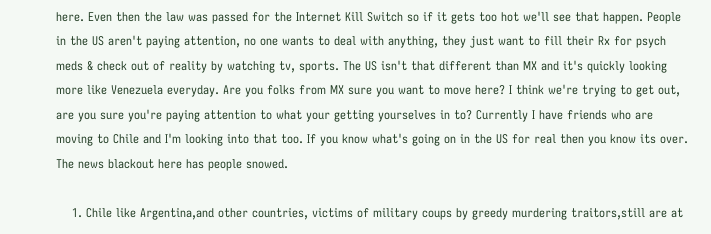here. Even then the law was passed for the Internet Kill Switch so if it gets too hot we'll see that happen. People in the US aren't paying attention, no one wants to deal with anything, they just want to fill their Rx for psych meds & check out of reality by watching tv, sports. The US isn't that different than MX and it's quickly looking more like Venezuela everyday. Are you folks from MX sure you want to move here? I think we're trying to get out, are you sure you're paying attention to what your getting yourselves in to? Currently I have friends who are moving to Chile and I'm looking into that too. If you know what's going on in the US for real then you know its over. The news blackout here has people snowed.

    1. Chile like Argentina,and other countries, victims of military coups by greedy murdering traitors,still are at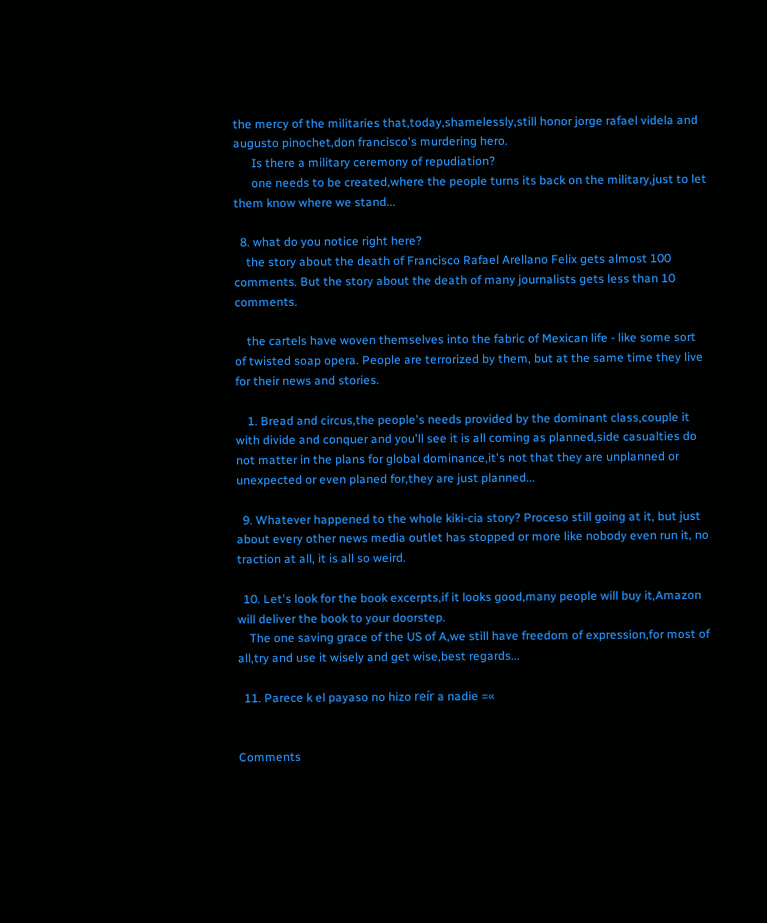the mercy of the militaries that,today,shamelessly,still honor jorge rafael videla and augusto pinochet,don francisco's murdering hero.
      Is there a military ceremony of repudiation?
      one needs to be created,where the people turns its back on the military,just to let them know where we stand...

  8. what do you notice right here?
    the story about the death of Francisco Rafael Arellano Felix gets almost 100 comments. But the story about the death of many journalists gets less than 10 comments.

    the cartels have woven themselves into the fabric of Mexican life - like some sort of twisted soap opera. People are terrorized by them, but at the same time they live for their news and stories.

    1. Bread and circus,the people's needs provided by the dominant class,couple it with divide and conquer and you'll see it is all coming as planned,side casualties do not matter in the plans for global dominance,it's not that they are unplanned or unexpected or even planed for,they are just planned...

  9. Whatever happened to the whole kiki-cia story? Proceso still going at it, but just about every other news media outlet has stopped or more like nobody even run it, no traction at all, it is all so weird.

  10. Let's look for the book excerpts,if it looks good,many people will buy it,Amazon will deliver the book to your doorstep.
    The one saving grace of the US of A,we still have freedom of expression,for most of all,try and use it wisely and get wise,best regards...

  11. Parece k el payaso no hizo reír a nadie =«


Comments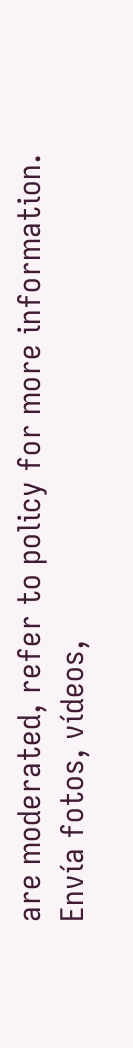are moderated, refer to policy for more information.
Envía fotos, vídeos,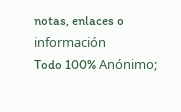notas, enlaces o información
Todo 100% Anónimo;